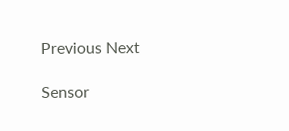Previous Next

Sensor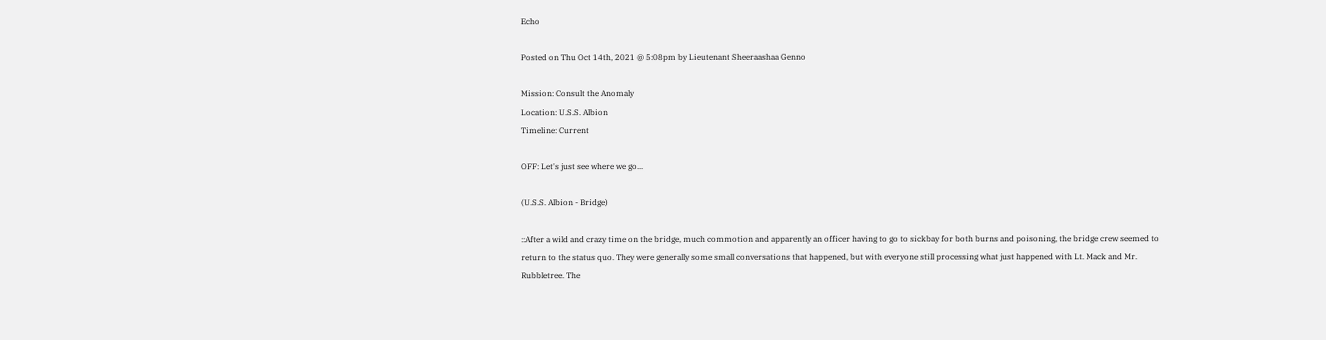Echo

Posted on Thu Oct 14th, 2021 @ 5:08pm by Lieutenant Sheeraashaa Genno

Mission: Consult the Anomaly
Location: U.S.S. Albion
Timeline: Current

OFF: Let's just see where we go...

(U.S.S. Albion - Bridge)

::After a wild and crazy time on the bridge, much commotion and apparently an officer having to go to sickbay for both burns and poisoning, the bridge crew seemed to return to the status quo. They were generally some small conversations that happened, but with everyone still processing what just happened with Lt. Mack and Mr. Rubbletree. The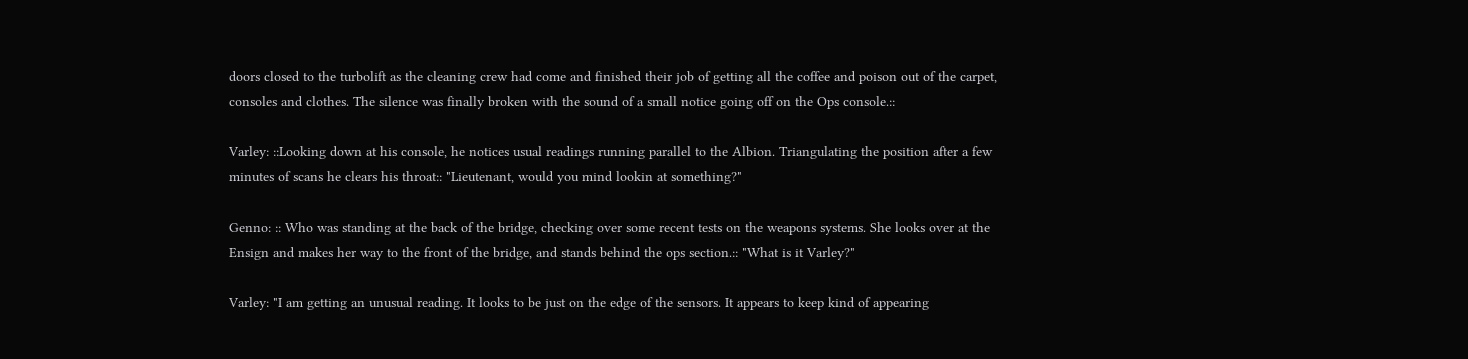doors closed to the turbolift as the cleaning crew had come and finished their job of getting all the coffee and poison out of the carpet, consoles and clothes. The silence was finally broken with the sound of a small notice going off on the Ops console.::

Varley: ::Looking down at his console, he notices usual readings running parallel to the Albion. Triangulating the position after a few minutes of scans he clears his throat:: "Lieutenant, would you mind lookin at something?"

Genno: :: Who was standing at the back of the bridge, checking over some recent tests on the weapons systems. She looks over at the Ensign and makes her way to the front of the bridge, and stands behind the ops section.:: "What is it Varley?"

Varley: "I am getting an unusual reading. It looks to be just on the edge of the sensors. It appears to keep kind of appearing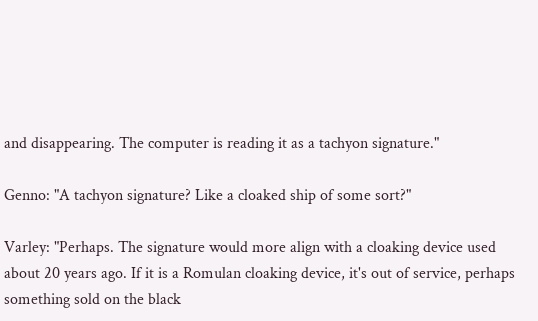and disappearing. The computer is reading it as a tachyon signature."

Genno: "A tachyon signature? Like a cloaked ship of some sort?"

Varley: "Perhaps. The signature would more align with a cloaking device used about 20 years ago. If it is a Romulan cloaking device, it's out of service, perhaps something sold on the black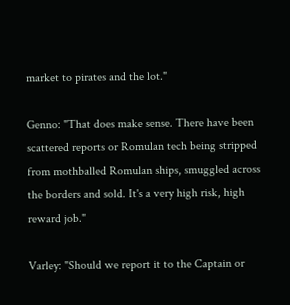market to pirates and the lot."

Genno: "That does make sense. There have been scattered reports or Romulan tech being stripped from mothballed Romulan ships, smuggled across the borders and sold. It's a very high risk, high reward job."

Varley: "Should we report it to the Captain or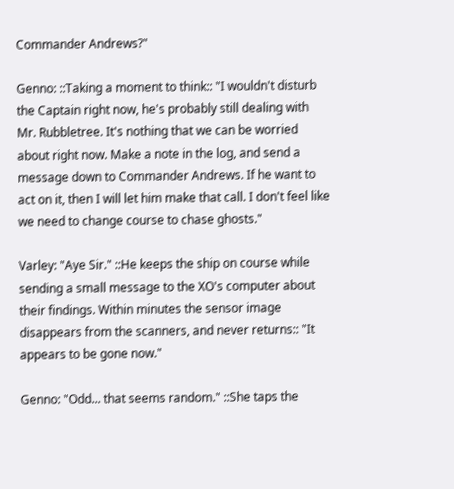Commander Andrews?"

Genno: ::Taking a moment to think:: "I wouldn't disturb the Captain right now, he's probably still dealing with Mr. Rubbletree. It's nothing that we can be worried about right now. Make a note in the log, and send a message down to Commander Andrews. If he want to act on it, then I will let him make that call. I don't feel like we need to change course to chase ghosts."

Varley: "Aye Sir." ::He keeps the ship on course while sending a small message to the XO's computer about their findings. Within minutes the sensor image disappears from the scanners, and never returns:: "It appears to be gone now."

Genno: "Odd... that seems random." ::She taps the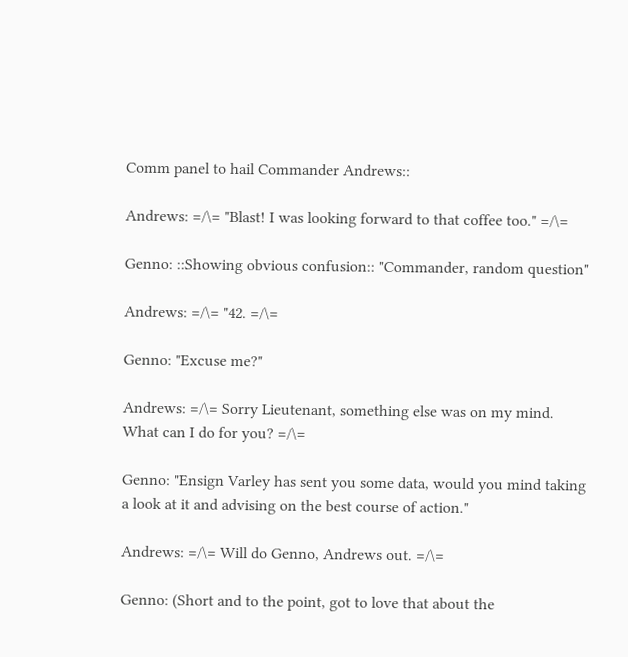Comm panel to hail Commander Andrews::

Andrews: =/\= "Blast! I was looking forward to that coffee too." =/\=

Genno: ::Showing obvious confusion:: "Commander, random question"

Andrews: =/\= "42. =/\=

Genno: "Excuse me?"

Andrews: =/\= Sorry Lieutenant, something else was on my mind. What can I do for you? =/\=

Genno: "Ensign Varley has sent you some data, would you mind taking a look at it and advising on the best course of action."

Andrews: =/\= Will do Genno, Andrews out. =/\=

Genno: (Short and to the point, got to love that about the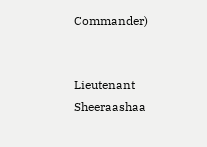Commander)


Lieutenant Sheeraashaa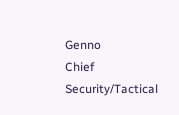Genno
Chief Security/Tactical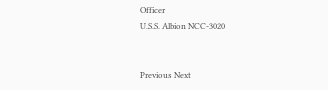Officer
U.S.S. Albion NCC-3020


Previous Next